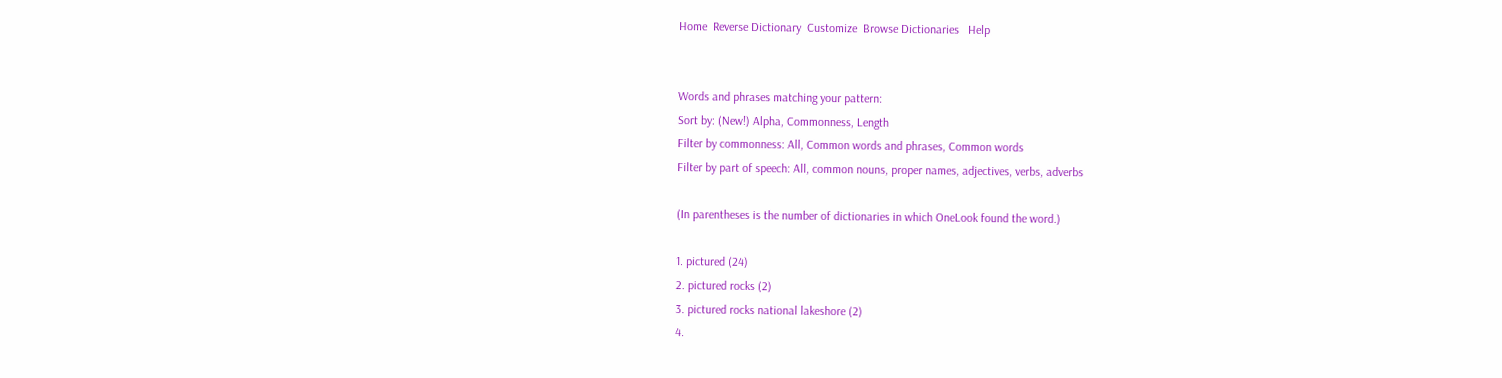Home  Reverse Dictionary  Customize  Browse Dictionaries   Help


Words and phrases matching your pattern:
Sort by: (New!) Alpha, Commonness, Length
Filter by commonness: All, Common words and phrases, Common words
Filter by part of speech: All, common nouns, proper names, adjectives, verbs, adverbs

(In parentheses is the number of dictionaries in which OneLook found the word.)

1. pictured (24)
2. pictured rocks (2)
3. pictured rocks national lakeshore (2)
4.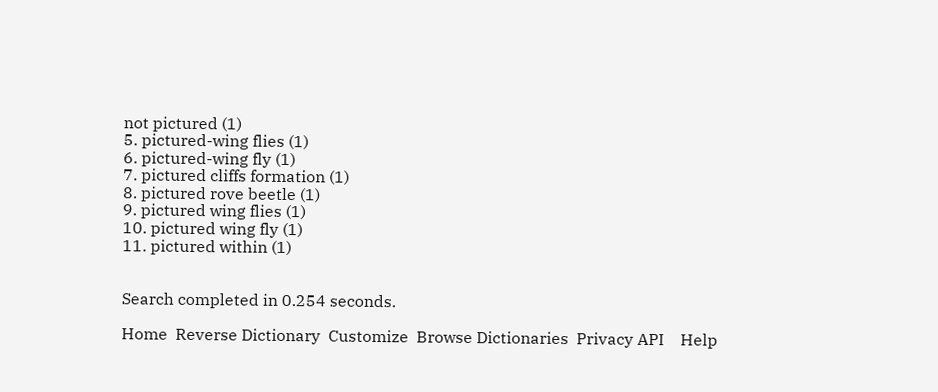not pictured (1)
5. pictured-wing flies (1)
6. pictured-wing fly (1)
7. pictured cliffs formation (1)
8. pictured rove beetle (1)
9. pictured wing flies (1)
10. pictured wing fly (1)
11. pictured within (1)


Search completed in 0.254 seconds.

Home  Reverse Dictionary  Customize  Browse Dictionaries  Privacy API    Help